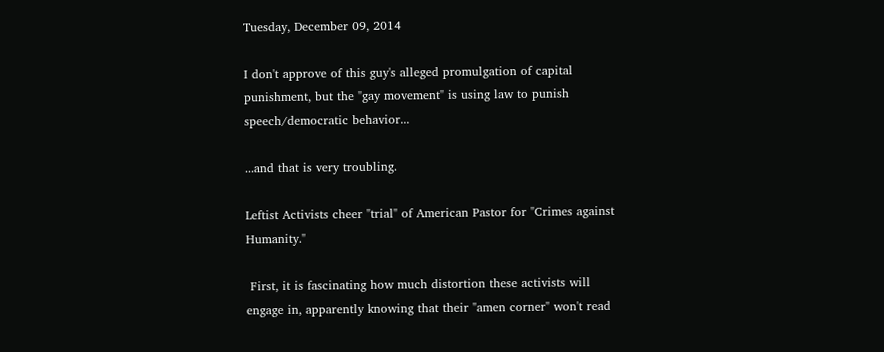Tuesday, December 09, 2014

I don't approve of this guy's alleged promulgation of capital punishment, but the "gay movement" is using law to punish speech/democratic behavior...

...and that is very troubling.

Leftist Activists cheer "trial" of American Pastor for "Crimes against Humanity."

 First, it is fascinating how much distortion these activists will engage in, apparently knowing that their "amen corner" won't read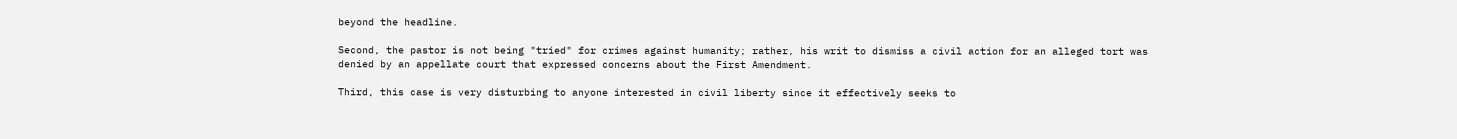beyond the headline.

Second, the pastor is not being "tried" for crimes against humanity; rather, his writ to dismiss a civil action for an alleged tort was denied by an appellate court that expressed concerns about the First Amendment.

Third, this case is very disturbing to anyone interested in civil liberty since it effectively seeks to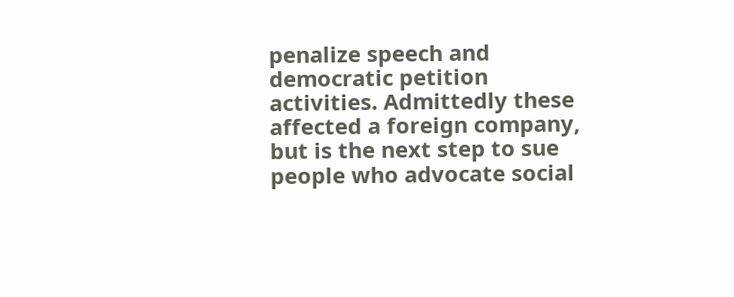penalize speech and democratic petition activities. Admittedly these affected a foreign company, but is the next step to sue people who advocate social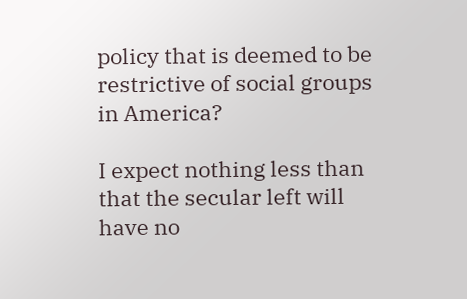policy that is deemed to be restrictive of social groups in America?

I expect nothing less than that the secular left will have no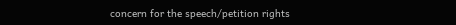concern for the speech/petition rights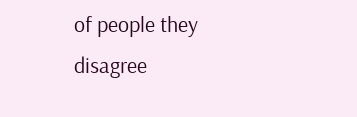of people they disagree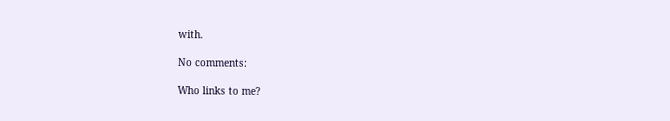with.

No comments:

Who links to me?